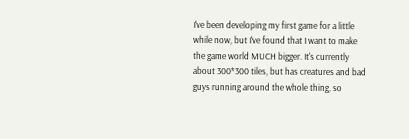I've been developing my first game for a little while now, but I've found that I want to make the game world MUCH bigger. It's currently about 300*300 tiles, but has creatures and bad guys running around the whole thing, so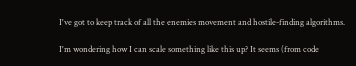I've got to keep track of all the enemies movement and hostile-finding algorithms.

I'm wondering how I can scale something like this up? It seems (from code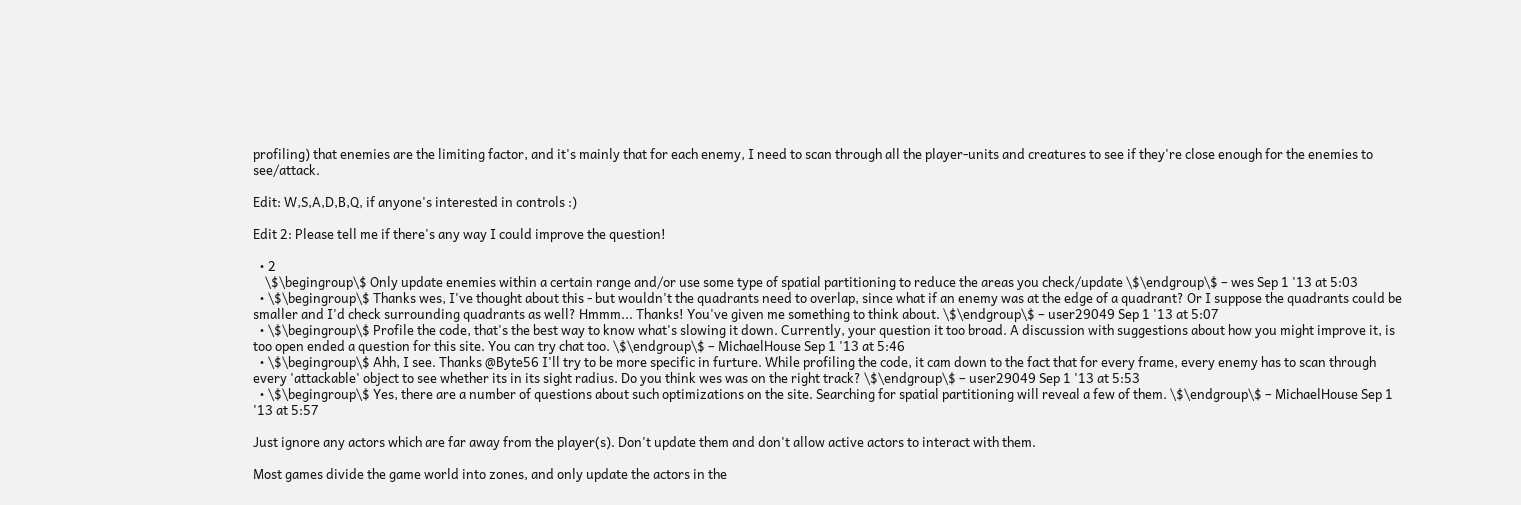profiling) that enemies are the limiting factor, and it's mainly that for each enemy, I need to scan through all the player-units and creatures to see if they're close enough for the enemies to see/attack.

Edit: W,S,A,D,B,Q, if anyone's interested in controls :)

Edit 2: Please tell me if there's any way I could improve the question!

  • 2
    \$\begingroup\$ Only update enemies within a certain range and/or use some type of spatial partitioning to reduce the areas you check/update \$\endgroup\$ – wes Sep 1 '13 at 5:03
  • \$\begingroup\$ Thanks wes, I've thought about this - but wouldn't the quadrants need to overlap, since what if an enemy was at the edge of a quadrant? Or I suppose the quadrants could be smaller and I'd check surrounding quadrants as well? Hmmm... Thanks! You've given me something to think about. \$\endgroup\$ – user29049 Sep 1 '13 at 5:07
  • \$\begingroup\$ Profile the code, that's the best way to know what's slowing it down. Currently, your question it too broad. A discussion with suggestions about how you might improve it, is too open ended a question for this site. You can try chat too. \$\endgroup\$ – MichaelHouse Sep 1 '13 at 5:46
  • \$\begingroup\$ Ahh, I see. Thanks @Byte56 I'll try to be more specific in furture. While profiling the code, it cam down to the fact that for every frame, every enemy has to scan through every 'attackable' object to see whether its in its sight radius. Do you think wes was on the right track? \$\endgroup\$ – user29049 Sep 1 '13 at 5:53
  • \$\begingroup\$ Yes, there are a number of questions about such optimizations on the site. Searching for spatial partitioning will reveal a few of them. \$\endgroup\$ – MichaelHouse Sep 1 '13 at 5:57

Just ignore any actors which are far away from the player(s). Don't update them and don't allow active actors to interact with them.

Most games divide the game world into zones, and only update the actors in the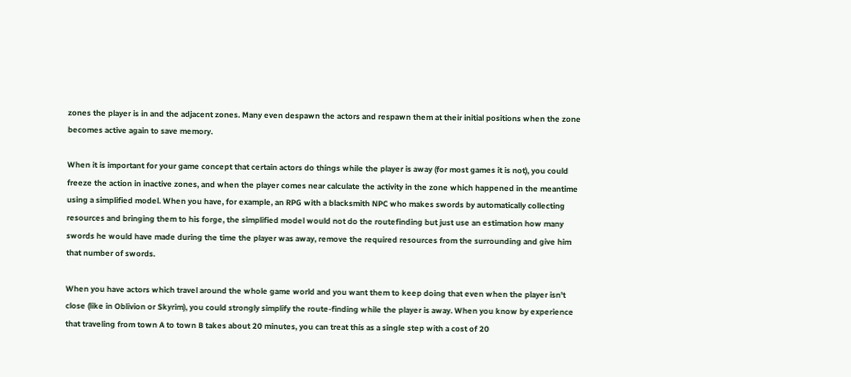zones the player is in and the adjacent zones. Many even despawn the actors and respawn them at their initial positions when the zone becomes active again to save memory.

When it is important for your game concept that certain actors do things while the player is away (for most games it is not), you could freeze the action in inactive zones, and when the player comes near calculate the activity in the zone which happened in the meantime using a simplified model. When you have, for example, an RPG with a blacksmith NPC who makes swords by automatically collecting resources and bringing them to his forge, the simplified model would not do the routefinding but just use an estimation how many swords he would have made during the time the player was away, remove the required resources from the surrounding and give him that number of swords.

When you have actors which travel around the whole game world and you want them to keep doing that even when the player isn't close (like in Oblivion or Skyrim), you could strongly simplify the route-finding while the player is away. When you know by experience that traveling from town A to town B takes about 20 minutes, you can treat this as a single step with a cost of 20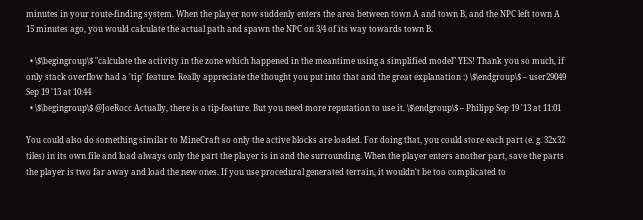minutes in your route-finding system. When the player now suddenly enters the area between town A and town B, and the NPC left town A 15 minutes ago, you would calculate the actual path and spawn the NPC on 3/4 of its way towards town B.

  • \$\begingroup\$ "calculate the activity in the zone which happened in the meantime using a simplified model" YES! Thank you so much, if only stack overflow had a 'tip' feature. Really appreciate the thought you put into that and the great explanation :) \$\endgroup\$ – user29049 Sep 19 '13 at 10:44
  • \$\begingroup\$ @JoeRocc Actually, there is a tip-feature. But you need more reputation to use it. \$\endgroup\$ – Philipp Sep 19 '13 at 11:01

You could also do something similar to MineCraft so only the active blocks are loaded. For doing that, you could store each part (e. g. 32x32 tiles) in its own file and load always only the part the player is in and the surrounding. When the player enters another part, save the parts the player is two far away and load the new ones. If you use procedural generated terrain, it wouldn't be too complicated to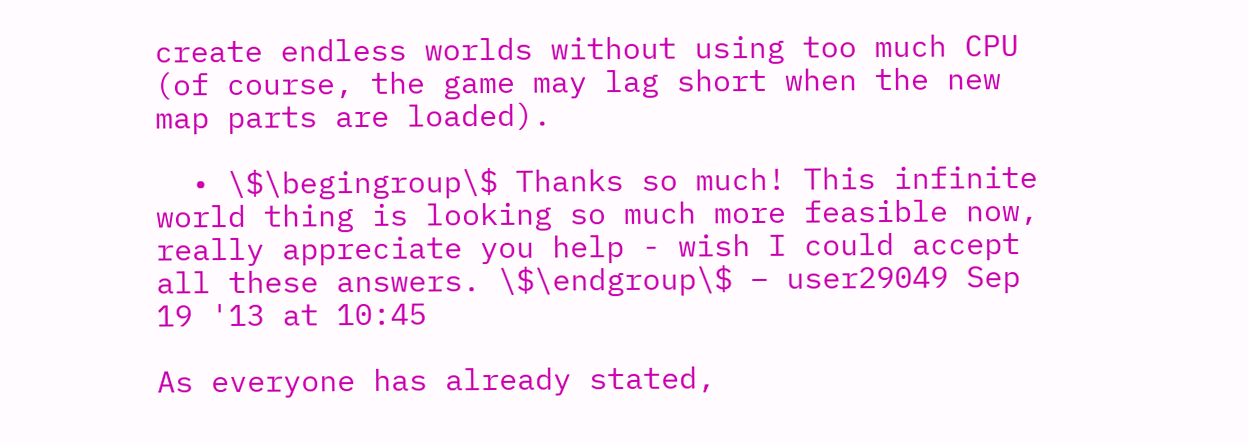create endless worlds without using too much CPU (of course, the game may lag short when the new map parts are loaded).

  • \$\begingroup\$ Thanks so much! This infinite world thing is looking so much more feasible now, really appreciate you help - wish I could accept all these answers. \$\endgroup\$ – user29049 Sep 19 '13 at 10:45

As everyone has already stated,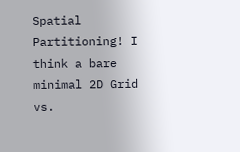Spatial Partitioning! I think a bare minimal 2D Grid vs.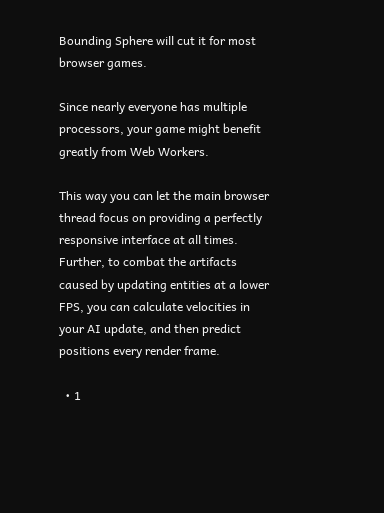Bounding Sphere will cut it for most browser games.

Since nearly everyone has multiple processors, your game might benefit greatly from Web Workers.

This way you can let the main browser thread focus on providing a perfectly responsive interface at all times. Further, to combat the artifacts caused by updating entities at a lower FPS, you can calculate velocities in your AI update, and then predict positions every render frame.

  • 1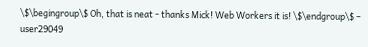\$\begingroup\$ Oh, that is neat - thanks Mick! Web Workers it is! \$\endgroup\$ – user29049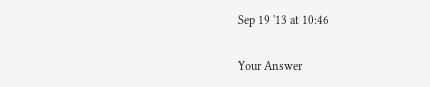Sep 19 '13 at 10:46

Your Answer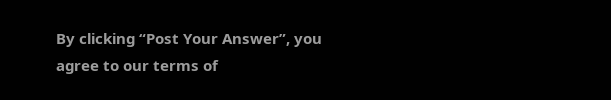By clicking “Post Your Answer”, you agree to our terms of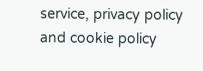service, privacy policy and cookie policy